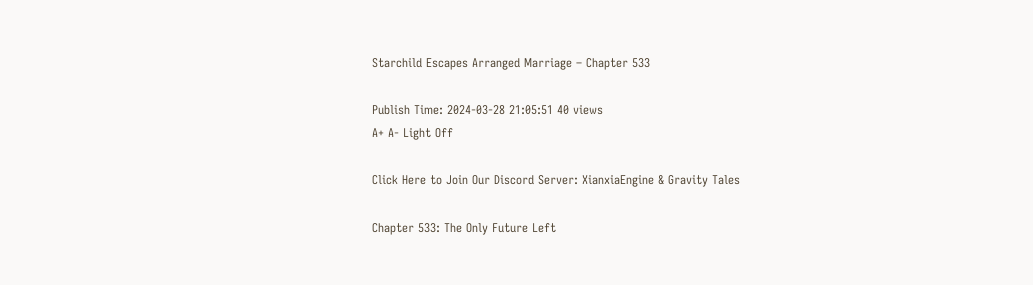Starchild Escapes Arranged Marriage – Chapter 533

Publish Time: 2024-03-28 21:05:51 40 views
A+ A- Light Off

Click Here to Join Our Discord Server: XianxiaEngine & Gravity Tales

Chapter 533: The Only Future Left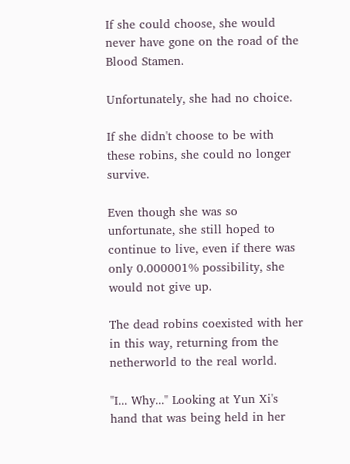If she could choose, she would never have gone on the road of the Blood Stamen.

Unfortunately, she had no choice.

If she didn't choose to be with these robins, she could no longer survive.

Even though she was so unfortunate, she still hoped to continue to live, even if there was only 0.000001% possibility, she would not give up.

The dead robins coexisted with her in this way, returning from the netherworld to the real world.

"I... Why..." Looking at Yun Xi's hand that was being held in her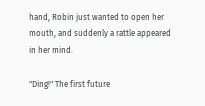hand, Robin just wanted to open her mouth, and suddenly a rattle appeared in her mind.

"Ding!" The first future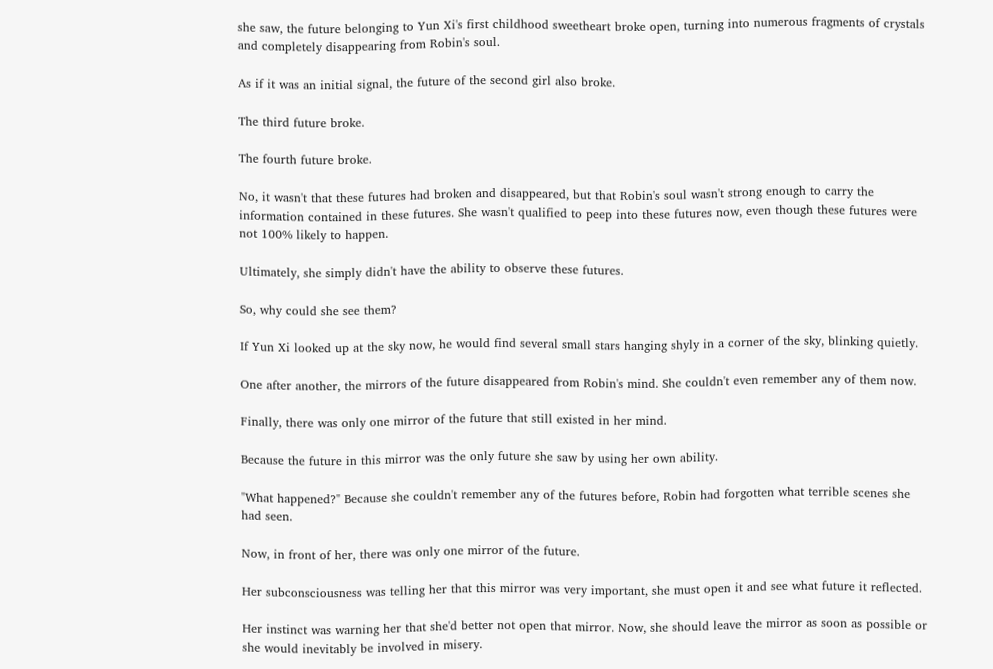she saw, the future belonging to Yun Xi's first childhood sweetheart broke open, turning into numerous fragments of crystals and completely disappearing from Robin's soul.

As if it was an initial signal, the future of the second girl also broke.

The third future broke.

The fourth future broke.

No, it wasn't that these futures had broken and disappeared, but that Robin's soul wasn't strong enough to carry the information contained in these futures. She wasn't qualified to peep into these futures now, even though these futures were not 100% likely to happen.

Ultimately, she simply didn't have the ability to observe these futures.

So, why could she see them?

If Yun Xi looked up at the sky now, he would find several small stars hanging shyly in a corner of the sky, blinking quietly.

One after another, the mirrors of the future disappeared from Robin's mind. She couldn't even remember any of them now.

Finally, there was only one mirror of the future that still existed in her mind.

Because the future in this mirror was the only future she saw by using her own ability.

"What happened?" Because she couldn't remember any of the futures before, Robin had forgotten what terrible scenes she had seen.

Now, in front of her, there was only one mirror of the future.

Her subconsciousness was telling her that this mirror was very important, she must open it and see what future it reflected.

Her instinct was warning her that she'd better not open that mirror. Now, she should leave the mirror as soon as possible or she would inevitably be involved in misery.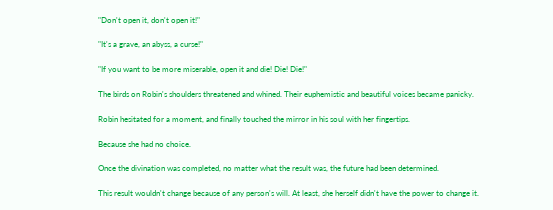"Don't open it, don't open it!"

"It's a grave, an abyss, a curse!"

"If you want to be more miserable, open it and die! Die! Die!"

The birds on Robin's shoulders threatened and whined. Their euphemistic and beautiful voices became panicky.

Robin hesitated for a moment, and finally touched the mirror in his soul with her fingertips.

Because she had no choice.

Once the divination was completed, no matter what the result was, the future had been determined.

This result wouldn't change because of any person's will. At least, she herself didn't have the power to change it.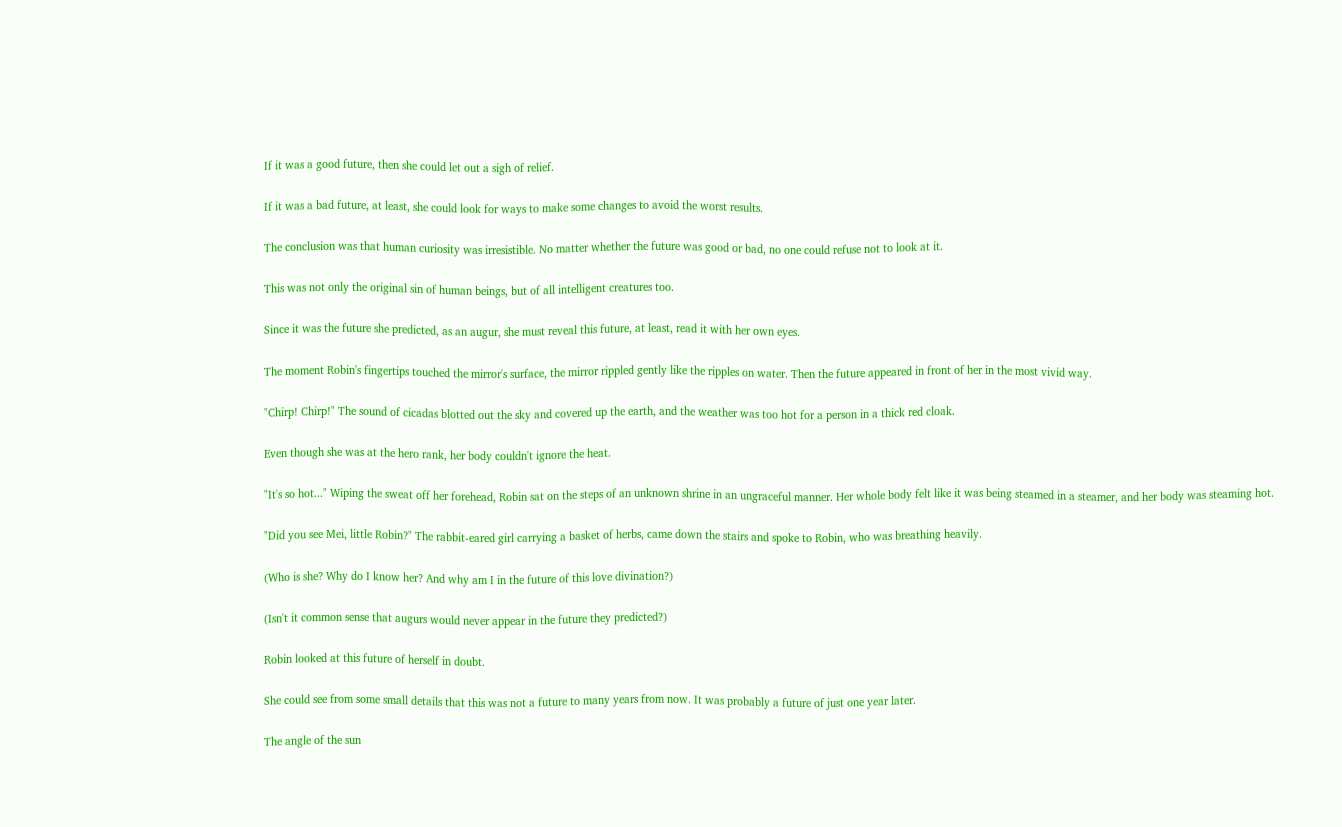If it was a good future, then she could let out a sigh of relief.

If it was a bad future, at least, she could look for ways to make some changes to avoid the worst results.

The conclusion was that human curiosity was irresistible. No matter whether the future was good or bad, no one could refuse not to look at it.

This was not only the original sin of human beings, but of all intelligent creatures too.

Since it was the future she predicted, as an augur, she must reveal this future, at least, read it with her own eyes.

The moment Robin's fingertips touched the mirror's surface, the mirror rippled gently like the ripples on water. Then the future appeared in front of her in the most vivid way.

"Chirp! Chirp!" The sound of cicadas blotted out the sky and covered up the earth, and the weather was too hot for a person in a thick red cloak.

Even though she was at the hero rank, her body couldn't ignore the heat.

"It's so hot..." Wiping the sweat off her forehead, Robin sat on the steps of an unknown shrine in an ungraceful manner. Her whole body felt like it was being steamed in a steamer, and her body was steaming hot.

"Did you see Mei, little Robin?" The rabbit-eared girl carrying a basket of herbs, came down the stairs and spoke to Robin, who was breathing heavily.

(Who is she? Why do I know her? And why am I in the future of this love divination?)

(Isn't it common sense that augurs would never appear in the future they predicted?)

Robin looked at this future of herself in doubt.

She could see from some small details that this was not a future to many years from now. It was probably a future of just one year later.

The angle of the sun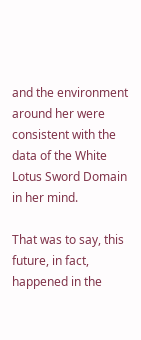and the environment around her were consistent with the data of the White Lotus Sword Domain in her mind.

That was to say, this future, in fact, happened in the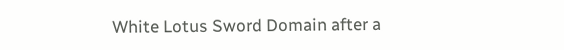White Lotus Sword Domain after a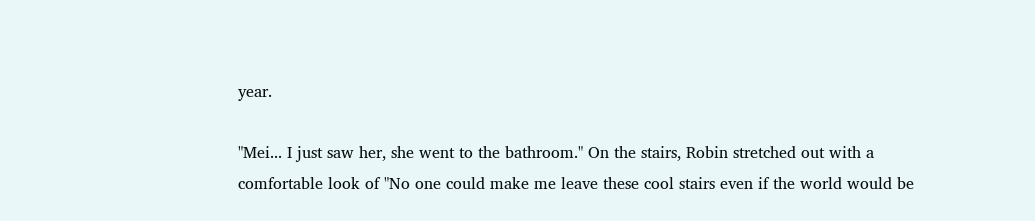year.

"Mei... I just saw her, she went to the bathroom." On the stairs, Robin stretched out with a comfortable look of "No one could make me leave these cool stairs even if the world would be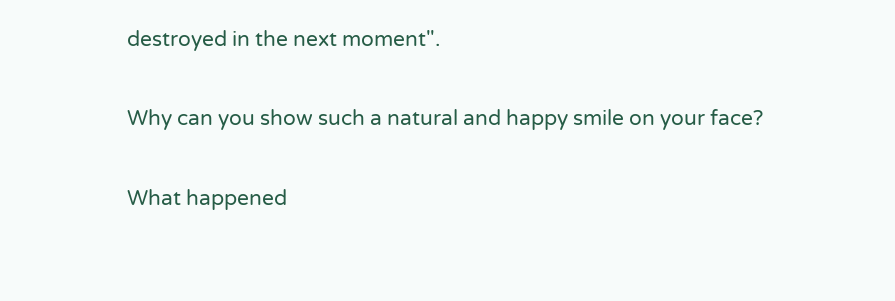destroyed in the next moment".

Why can you show such a natural and happy smile on your face?

What happened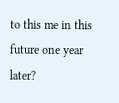to this me in this future one year later?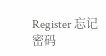Register 忘记密码